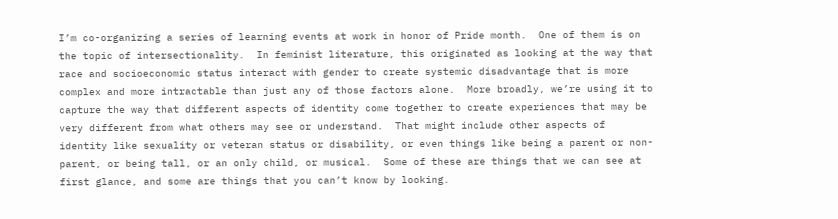I’m co-organizing a series of learning events at work in honor of Pride month.  One of them is on the topic of intersectionality.  In feminist literature, this originated as looking at the way that race and socioeconomic status interact with gender to create systemic disadvantage that is more complex and more intractable than just any of those factors alone.  More broadly, we’re using it to capture the way that different aspects of identity come together to create experiences that may be very different from what others may see or understand.  That might include other aspects of identity like sexuality or veteran status or disability, or even things like being a parent or non-parent, or being tall, or an only child, or musical.  Some of these are things that we can see at first glance, and some are things that you can’t know by looking.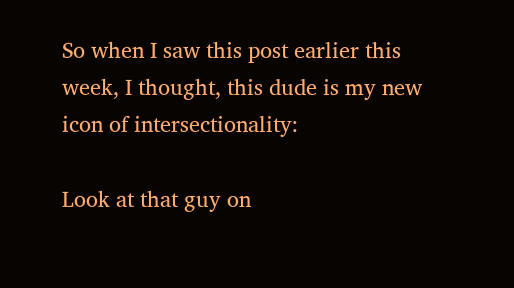So when I saw this post earlier this week, I thought, this dude is my new icon of intersectionality:

Look at that guy on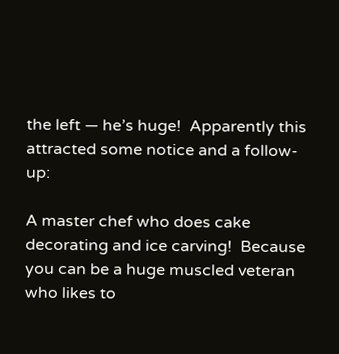the left — he’s huge!  Apparently this attracted some notice and a follow-up:

A master chef who does cake decorating and ice carving!  Because you can be a huge muscled veteran who likes to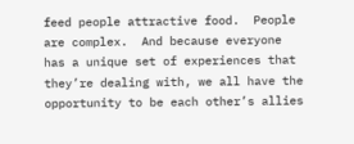feed people attractive food.  People are complex.  And because everyone has a unique set of experiences that they’re dealing with, we all have the opportunity to be each other’s allies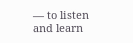— to listen and learn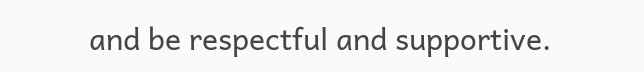and be respectful and supportive.